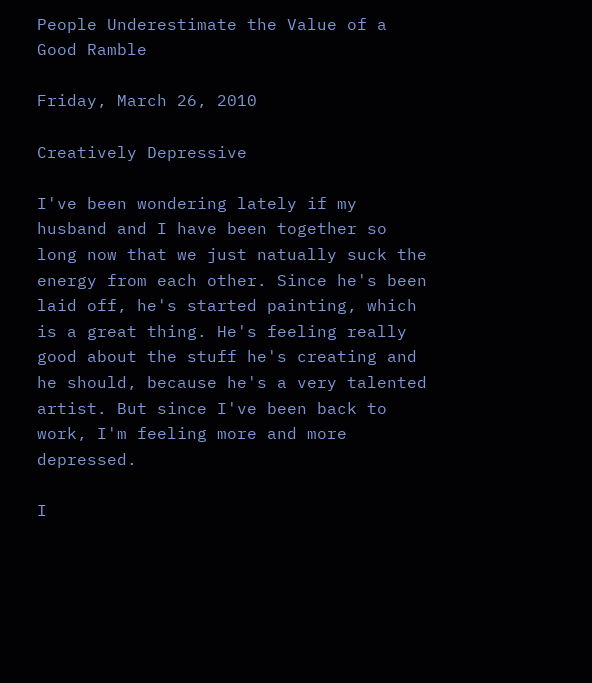People Underestimate the Value of a Good Ramble

Friday, March 26, 2010

Creatively Depressive

I've been wondering lately if my husband and I have been together so long now that we just natually suck the energy from each other. Since he's been laid off, he's started painting, which is a great thing. He's feeling really good about the stuff he's creating and he should, because he's a very talented artist. But since I've been back to work, I'm feeling more and more depressed.

I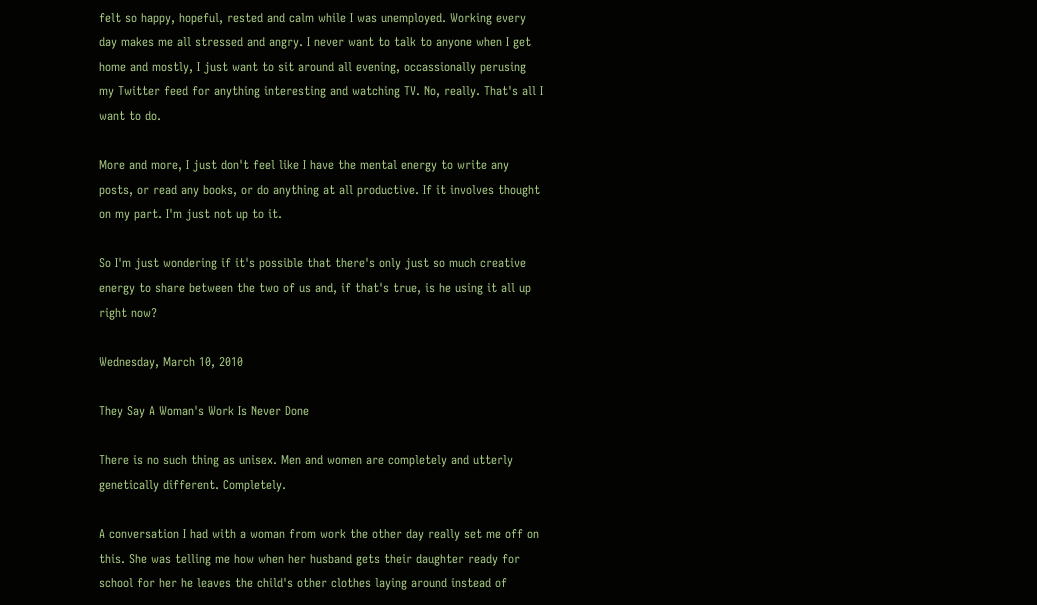felt so happy, hopeful, rested and calm while I was unemployed. Working every day makes me all stressed and angry. I never want to talk to anyone when I get home and mostly, I just want to sit around all evening, occassionally perusing my Twitter feed for anything interesting and watching TV. No, really. That's all I want to do.

More and more, I just don't feel like I have the mental energy to write any posts, or read any books, or do anything at all productive. If it involves thought on my part. I'm just not up to it.

So I'm just wondering if it's possible that there's only just so much creative energy to share between the two of us and, if that's true, is he using it all up right now?

Wednesday, March 10, 2010

They Say A Woman's Work Is Never Done

There is no such thing as unisex. Men and women are completely and utterly genetically different. Completely.

A conversation I had with a woman from work the other day really set me off on this. She was telling me how when her husband gets their daughter ready for school for her he leaves the child's other clothes laying around instead of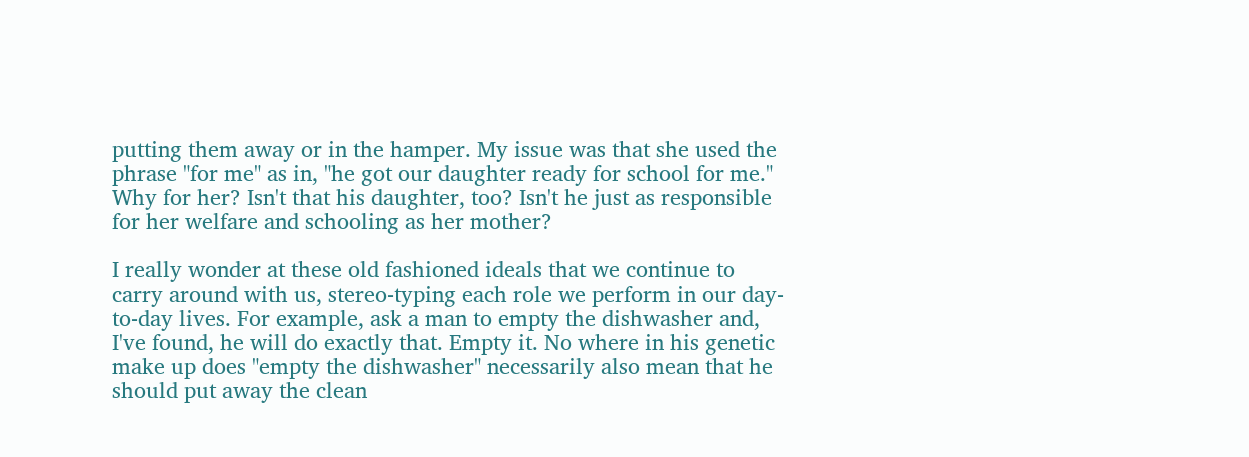putting them away or in the hamper. My issue was that she used the phrase "for me" as in, "he got our daughter ready for school for me." Why for her? Isn't that his daughter, too? Isn't he just as responsible for her welfare and schooling as her mother?

I really wonder at these old fashioned ideals that we continue to carry around with us, stereo-typing each role we perform in our day-to-day lives. For example, ask a man to empty the dishwasher and, I've found, he will do exactly that. Empty it. No where in his genetic make up does "empty the dishwasher" necessarily also mean that he should put away the clean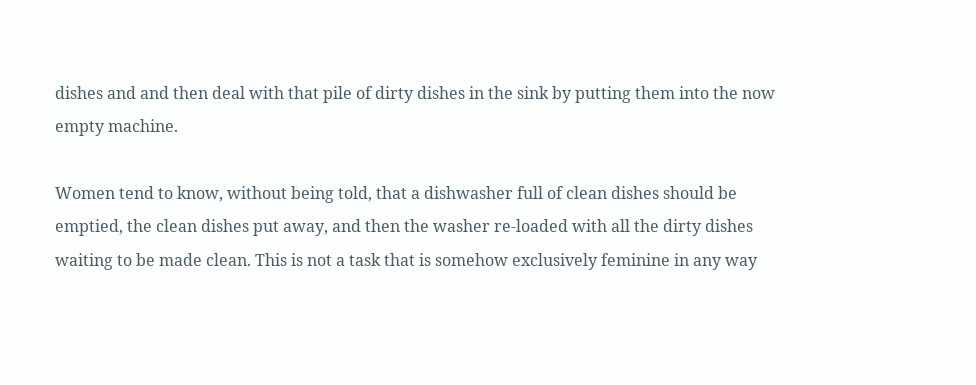dishes and and then deal with that pile of dirty dishes in the sink by putting them into the now empty machine.

Women tend to know, without being told, that a dishwasher full of clean dishes should be emptied, the clean dishes put away, and then the washer re-loaded with all the dirty dishes waiting to be made clean. This is not a task that is somehow exclusively feminine in any way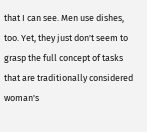that I can see. Men use dishes, too. Yet, they just don't seem to grasp the full concept of tasks that are traditionally considered woman's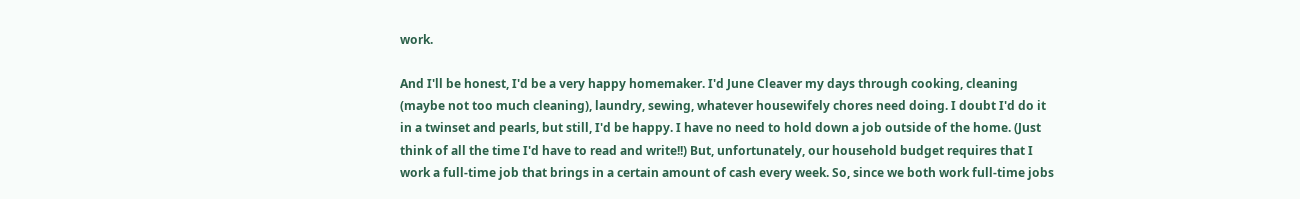work.

And I'll be honest, I'd be a very happy homemaker. I'd June Cleaver my days through cooking, cleaning (maybe not too much cleaning), laundry, sewing, whatever housewifely chores need doing. I doubt I'd do it in a twinset and pearls, but still, I'd be happy. I have no need to hold down a job outside of the home. (Just think of all the time I'd have to read and write!!) But, unfortunately, our household budget requires that I work a full-time job that brings in a certain amount of cash every week. So, since we both work full-time jobs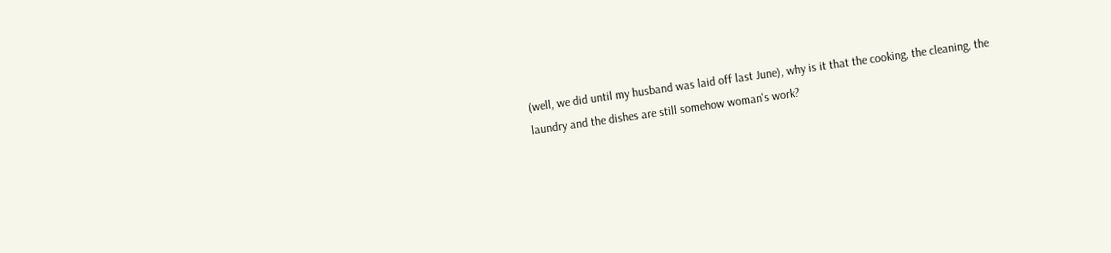(well, we did until my husband was laid off last June), why is it that the cooking, the cleaning, the laundry and the dishes are still somehow woman's work?